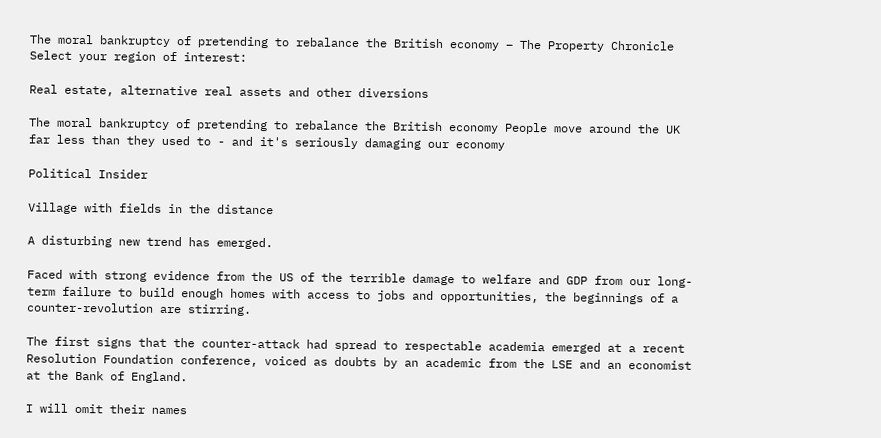The moral bankruptcy of pretending to rebalance the British economy – The Property Chronicle
Select your region of interest:

Real estate, alternative real assets and other diversions

The moral bankruptcy of pretending to rebalance the British economy People move around the UK far less than they used to - and it's seriously damaging our economy

Political Insider

Village with fields in the distance

A disturbing new trend has emerged.

Faced with strong evidence from the US of the terrible damage to welfare and GDP from our long-term failure to build enough homes with access to jobs and opportunities, the beginnings of a counter-revolution are stirring.

The first signs that the counter-attack had spread to respectable academia emerged at a recent Resolution Foundation conference, voiced as doubts by an academic from the LSE and an economist at the Bank of England.

I will omit their names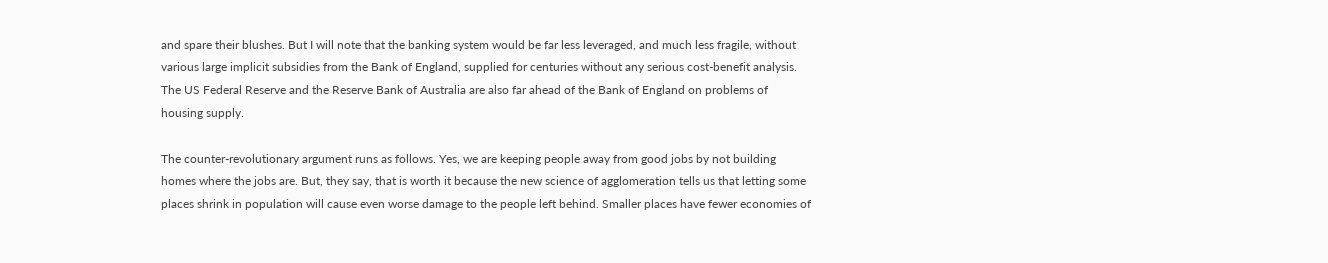and spare their blushes. But I will note that the banking system would be far less leveraged, and much less fragile, without various large implicit subsidies from the Bank of England, supplied for centuries without any serious cost-benefit analysis. The US Federal Reserve and the Reserve Bank of Australia are also far ahead of the Bank of England on problems of housing supply.

The counter-revolutionary argument runs as follows. Yes, we are keeping people away from good jobs by not building homes where the jobs are. But, they say, that is worth it because the new science of agglomeration tells us that letting some places shrink in population will cause even worse damage to the people left behind. Smaller places have fewer economies of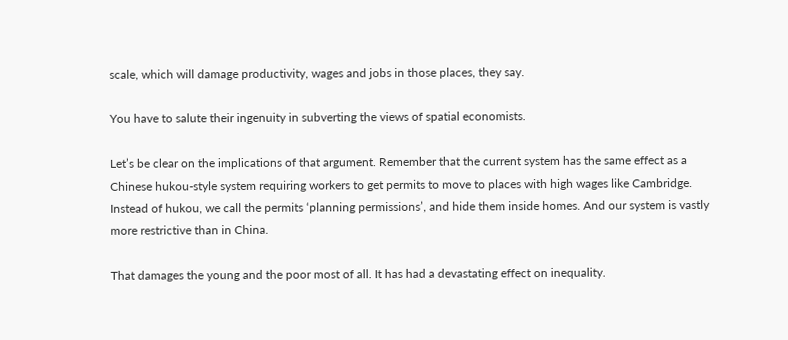scale, which will damage productivity, wages and jobs in those places, they say.

You have to salute their ingenuity in subverting the views of spatial economists.

Let’s be clear on the implications of that argument. Remember that the current system has the same effect as a Chinese hukou-style system requiring workers to get permits to move to places with high wages like Cambridge. Instead of hukou, we call the permits ‘planning permissions’, and hide them inside homes. And our system is vastly more restrictive than in China.

That damages the young and the poor most of all. It has had a devastating effect on inequality.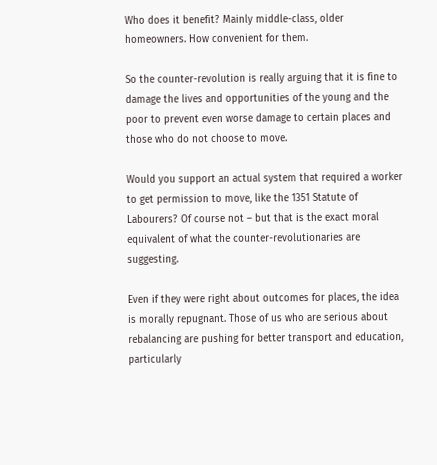Who does it benefit? Mainly middle-class, older homeowners. How convenient for them.

So the counter-revolution is really arguing that it is fine to damage the lives and opportunities of the young and the poor to prevent even worse damage to certain places and those who do not choose to move.

Would you support an actual system that required a worker to get permission to move, like the 1351 Statute of Labourers? Of course not – but that is the exact moral equivalent of what the counter-revolutionaries are suggesting.

Even if they were right about outcomes for places, the idea is morally repugnant. Those of us who are serious about rebalancing are pushing for better transport and education, particularly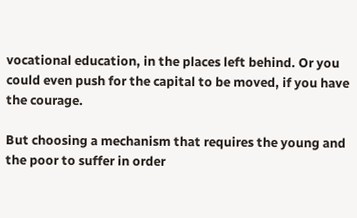vocational education, in the places left behind. Or you could even push for the capital to be moved, if you have the courage.

But choosing a mechanism that requires the young and the poor to suffer in order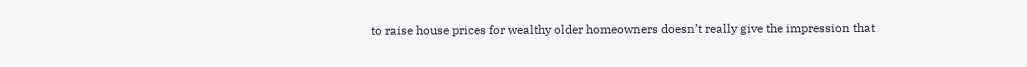to raise house prices for wealthy older homeowners doesn’t really give the impression that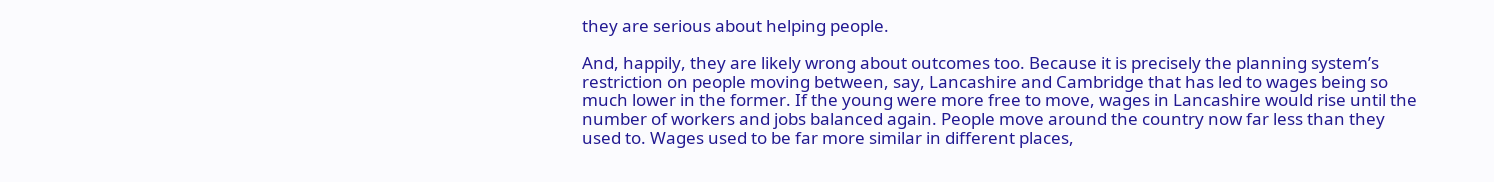they are serious about helping people.

And, happily, they are likely wrong about outcomes too. Because it is precisely the planning system’s restriction on people moving between, say, Lancashire and Cambridge that has led to wages being so much lower in the former. If the young were more free to move, wages in Lancashire would rise until the number of workers and jobs balanced again. People move around the country now far less than they used to. Wages used to be far more similar in different places,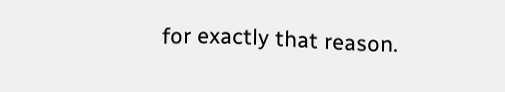for exactly that reason.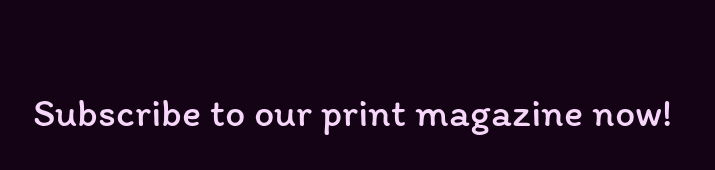Subscribe to our print magazine now!